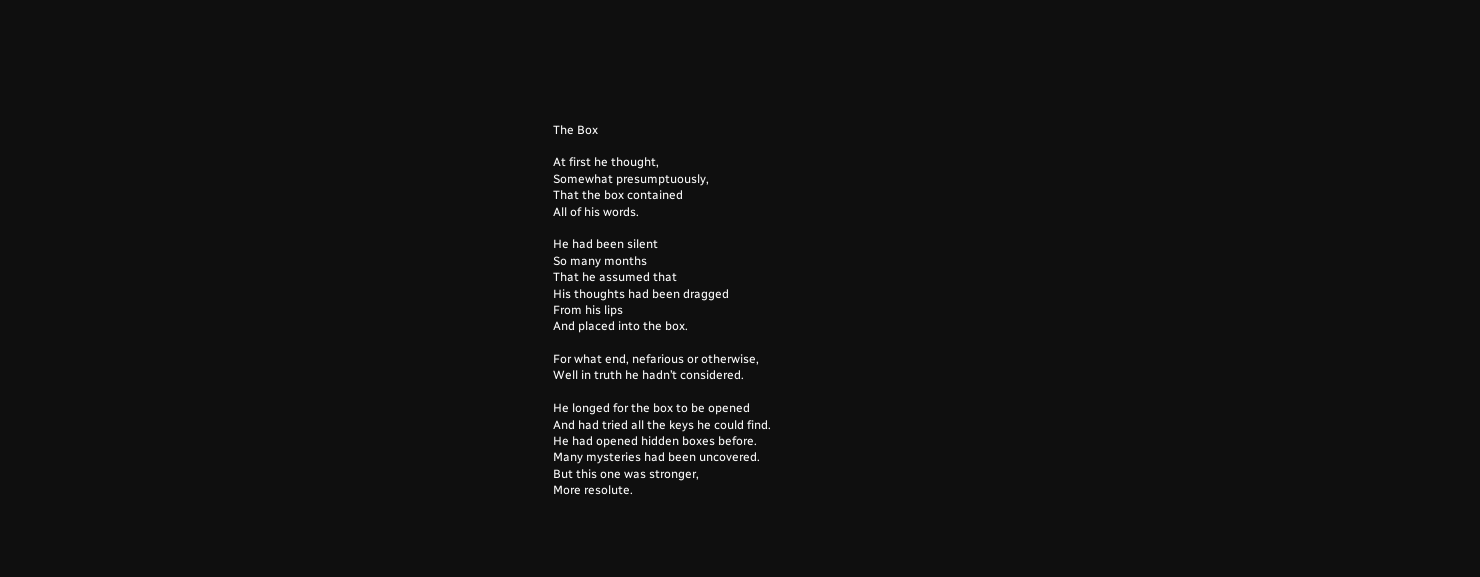The Box

At first he thought,
Somewhat presumptuously,
That the box contained
All of his words.

He had been silent
So many months
That he assumed that
His thoughts had been dragged
From his lips
And placed into the box.

For what end, nefarious or otherwise,
Well in truth he hadn’t considered.

He longed for the box to be opened
And had tried all the keys he could find.
He had opened hidden boxes before.
Many mysteries had been uncovered.
But this one was stronger,
More resolute.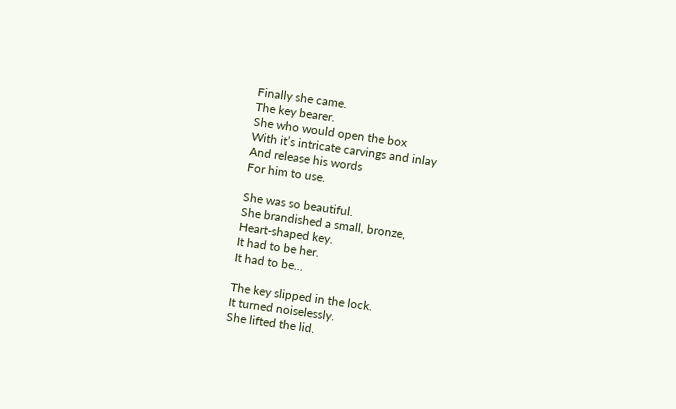Finally she came.
The key bearer.
She who would open the box
With it’s intricate carvings and inlay
And release his words
For him to use.

She was so beautiful.
She brandished a small, bronze,
Heart-shaped key.
It had to be her.
It had to be…

The key slipped in the lock.
It turned noiselessly.
She lifted the lid.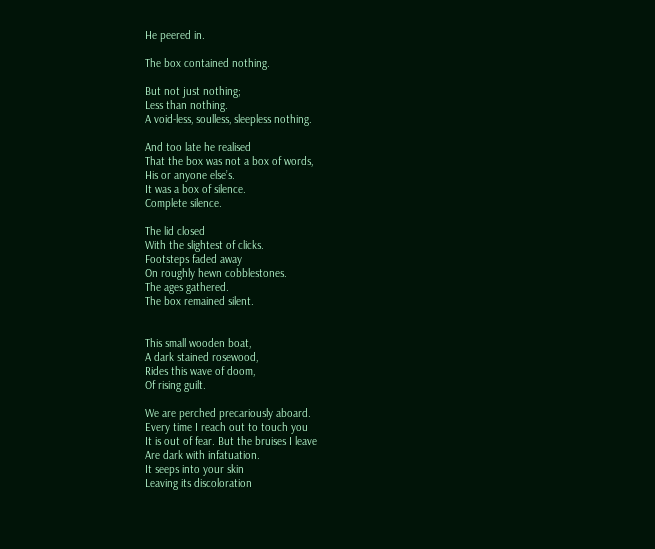He peered in.

The box contained nothing.

But not just nothing;
Less than nothing.
A void-less, soulless, sleepless nothing.

And too late he realised
That the box was not a box of words,
His or anyone else’s.
It was a box of silence.
Complete silence.

The lid closed
With the slightest of clicks.
Footsteps faded away
On roughly hewn cobblestones.
The ages gathered.
The box remained silent.


This small wooden boat,
A dark stained rosewood,
Rides this wave of doom,
Of rising guilt.

We are perched precariously aboard.
Every time I reach out to touch you
It is out of fear. But the bruises I leave
Are dark with infatuation.
It seeps into your skin
Leaving its discoloration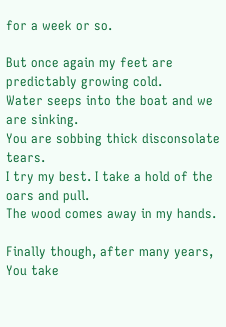for a week or so.

But once again my feet are predictably growing cold.
Water seeps into the boat and we are sinking.
You are sobbing thick disconsolate tears.
I try my best. I take a hold of the oars and pull.
The wood comes away in my hands.

Finally though, after many years,
You take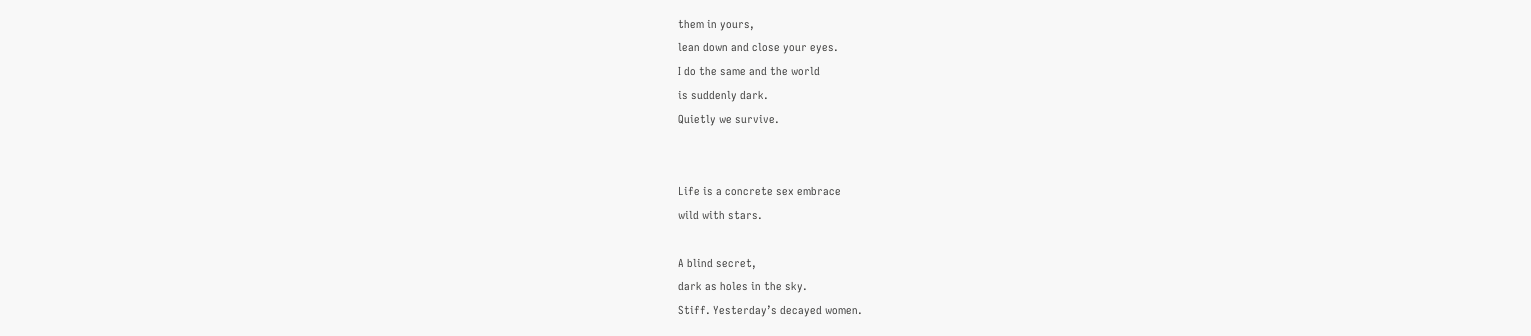them in yours,
lean down and close your eyes.
I do the same and the world
is suddenly dark.
Quietly we survive.


Life is a concrete sex embrace
wild with stars.

A blind secret,
dark as holes in the sky.
Stiff. Yesterday’s decayed women.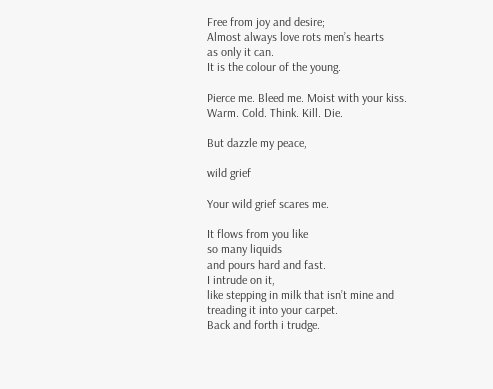Free from joy and desire;
Almost always love rots men’s hearts
as only it can.
It is the colour of the young.

Pierce me. Bleed me. Moist with your kiss.
Warm. Cold. Think. Kill. Die.

But dazzle my peace,

wild grief

Your wild grief scares me.

It flows from you like
so many liquids
and pours hard and fast.
I intrude on it,
like stepping in milk that isn’t mine and
treading it into your carpet.
Back and forth i trudge.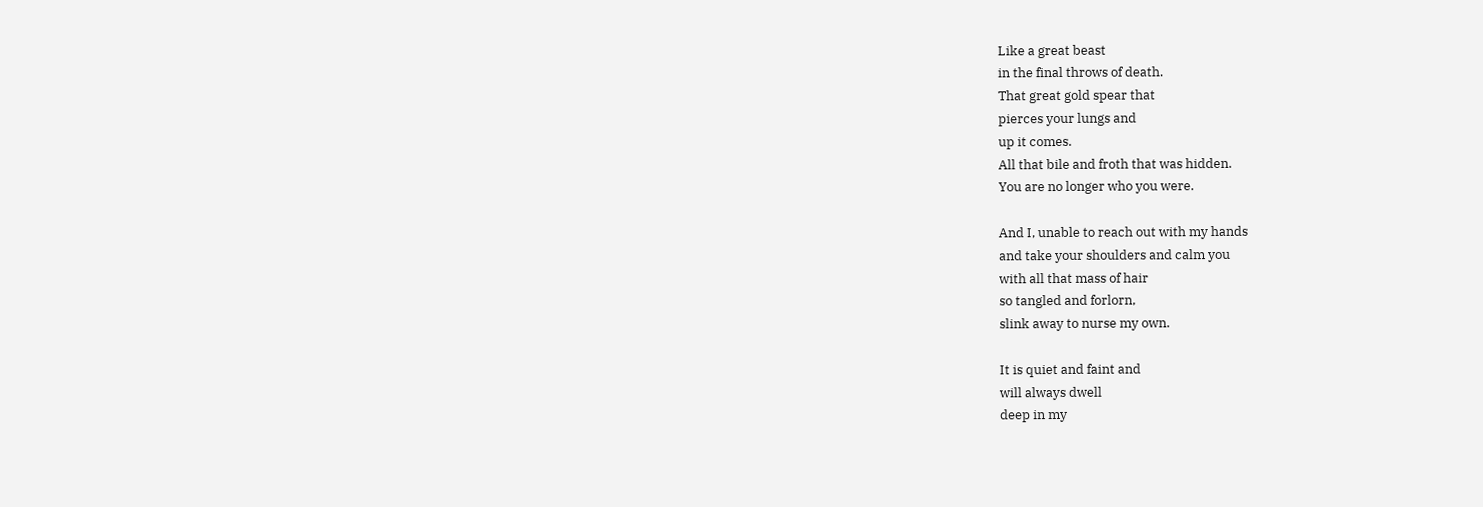Like a great beast
in the final throws of death.
That great gold spear that
pierces your lungs and
up it comes.
All that bile and froth that was hidden.
You are no longer who you were.

And I, unable to reach out with my hands
and take your shoulders and calm you
with all that mass of hair
so tangled and forlorn,
slink away to nurse my own.

It is quiet and faint and
will always dwell
deep in my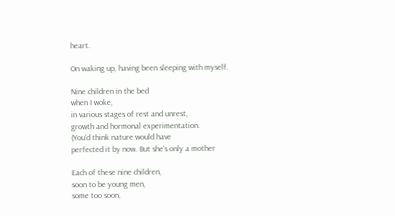heart.

On waking up, having been sleeping with myself.

Nine children in the bed
when I woke,
in various stages of rest and unrest,
growth and hormonal experimentation.
(You’d think nature would have
perfected it by now. But she’s only a mother

Each of these nine children,
soon to be young men,
some too soon,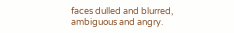faces dulled and blurred,
ambiguous and angry.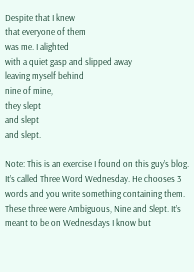Despite that I knew
that everyone of them
was me. I alighted
with a quiet gasp and slipped away
leaving myself behind
nine of mine,
they slept
and slept
and slept.

Note: This is an exercise I found on this guy’s blog. It’s called Three Word Wednesday. He chooses 3 words and you write something containing them.
These three were Ambiguous, Nine and Slept. It’s meant to be on Wednesdays I know but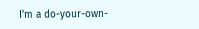I’m a do-your-own-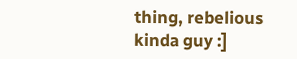thing, rebelious kinda guy :]